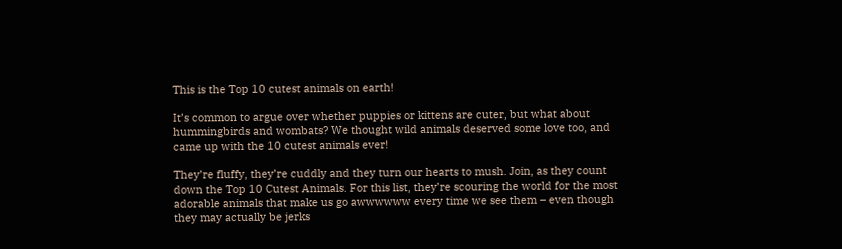This is the Top 10 cutest animals on earth!

It’s common to argue over whether puppies or kittens are cuter, but what about hummingbirds and wombats? We thought wild animals deserved some love too, and came up with the 10 cutest animals ever!

They’re fluffy, they’re cuddly and they turn our hearts to mush. Join, as they count down the Top 10 Cutest Animals. For this list, they’re scouring the world for the most adorable animals that make us go awwwwww every time we see them – even though they may actually be jerks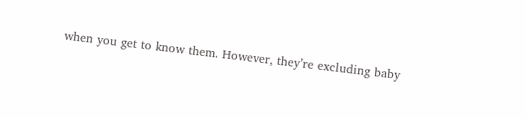when you get to know them. However, they’re excluding baby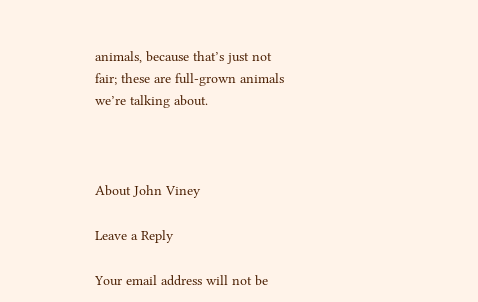animals, because that’s just not fair; these are full-grown animals we’re talking about.



About John Viney

Leave a Reply

Your email address will not be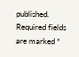published. Required fields are marked *